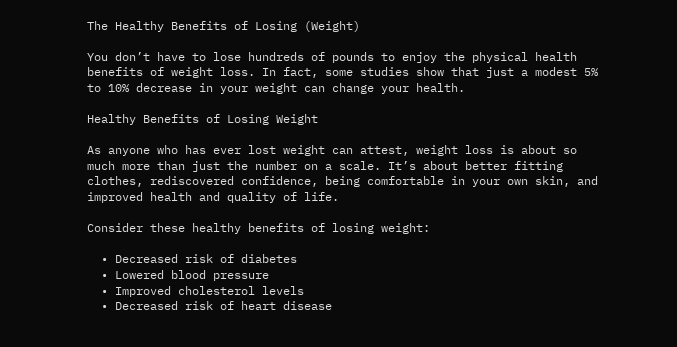The Healthy Benefits of Losing (Weight)

You don’t have to lose hundreds of pounds to enjoy the physical health benefits of weight loss. In fact, some studies show that just a modest 5% to 10% decrease in your weight can change your health.

Healthy Benefits of Losing Weight

As anyone who has ever lost weight can attest, weight loss is about so much more than just the number on a scale. It’s about better fitting clothes, rediscovered confidence, being comfortable in your own skin, and improved health and quality of life.

Consider these healthy benefits of losing weight:

  • Decreased risk of diabetes
  • Lowered blood pressure
  • Improved cholesterol levels
  • Decreased risk of heart disease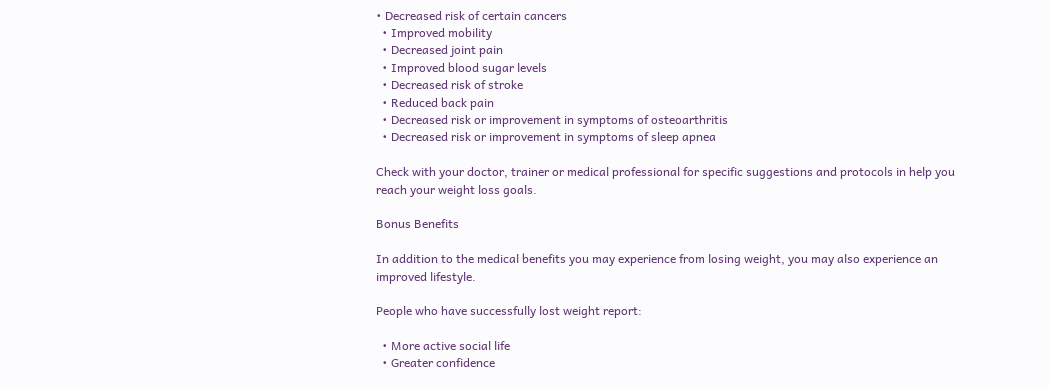• Decreased risk of certain cancers
  • Improved mobility
  • Decreased joint pain
  • Improved blood sugar levels
  • Decreased risk of stroke
  • Reduced back pain
  • Decreased risk or improvement in symptoms of osteoarthritis
  • Decreased risk or improvement in symptoms of sleep apnea

Check with your doctor, trainer or medical professional for specific suggestions and protocols in help you reach your weight loss goals.

Bonus Benefits

In addition to the medical benefits you may experience from losing weight, you may also experience an improved lifestyle.

People who have successfully lost weight report:

  • More active social life
  • Greater confidence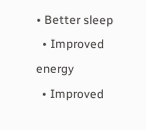• Better sleep
  • Improved energy
  • Improved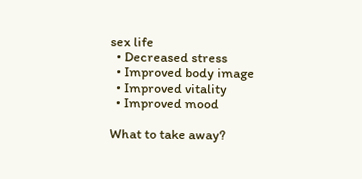sex life
  • Decreased stress
  • Improved body image
  • Improved vitality
  • Improved mood

What to take away?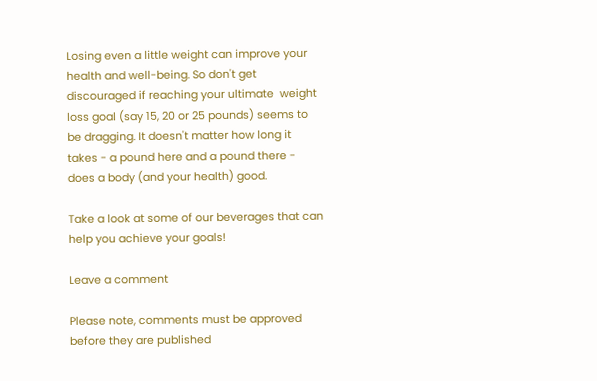Losing even a little weight can improve your health and well-being. So don't get discouraged if reaching your ultimate  weight loss goal (say 15, 20 or 25 pounds) seems to be dragging. It doesn't matter how long it takes - a pound here and a pound there - does a body (and your health) good.

Take a look at some of our beverages that can help you achieve your goals!

Leave a comment

Please note, comments must be approved before they are published